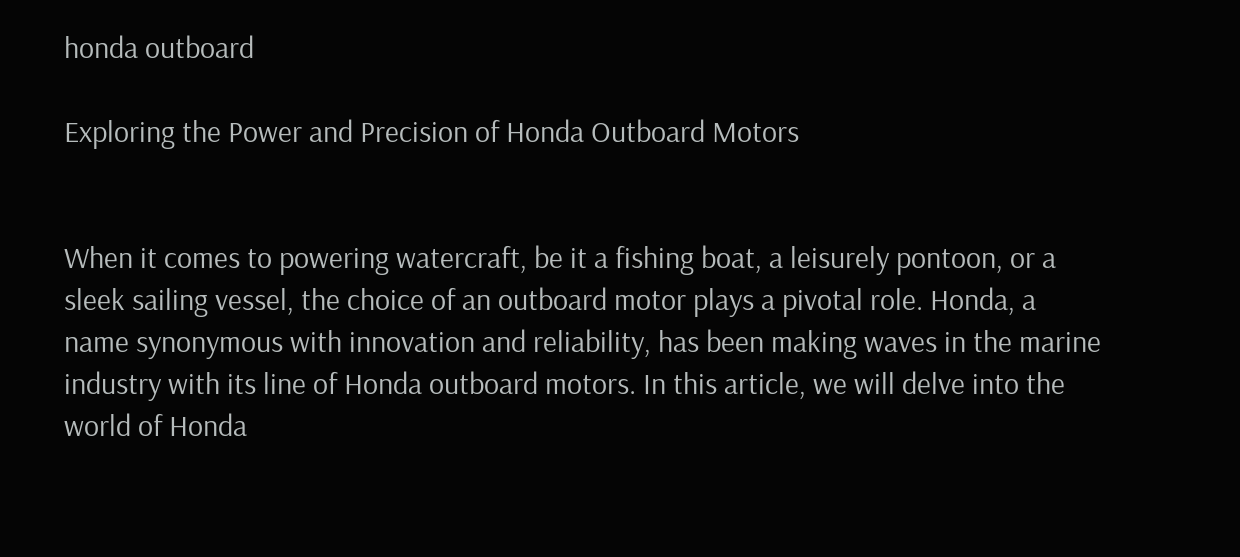honda outboard

Exploring the Power and Precision of Honda Outboard Motors


When it comes to powering watercraft, be it a fishing boat, a leisurely pontoon, or a sleek sailing vessel, the choice of an outboard motor plays a pivotal role. Honda, a name synonymous with innovation and reliability, has been making waves in the marine industry with its line of Honda outboard motors. In this article, we will delve into the world of Honda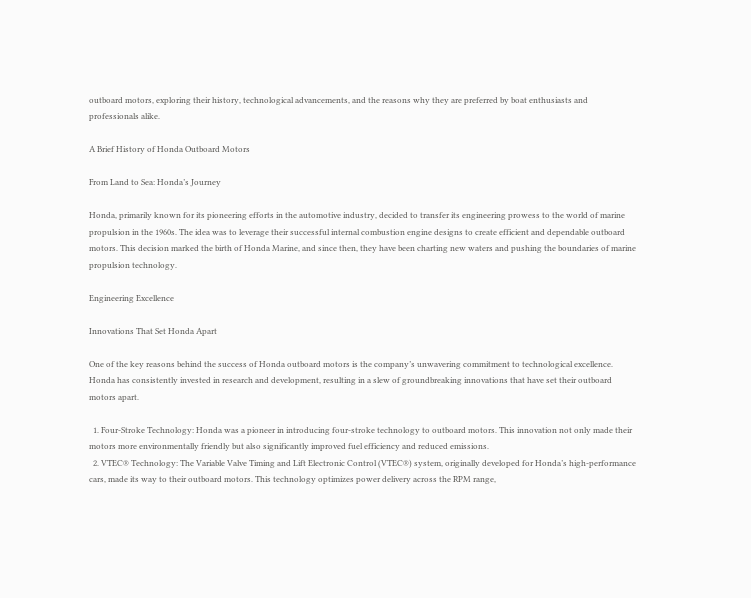outboard motors, exploring their history, technological advancements, and the reasons why they are preferred by boat enthusiasts and professionals alike.

A Brief History of Honda Outboard Motors

From Land to Sea: Honda’s Journey

Honda, primarily known for its pioneering efforts in the automotive industry, decided to transfer its engineering prowess to the world of marine propulsion in the 1960s. The idea was to leverage their successful internal combustion engine designs to create efficient and dependable outboard motors. This decision marked the birth of Honda Marine, and since then, they have been charting new waters and pushing the boundaries of marine propulsion technology.

Engineering Excellence

Innovations That Set Honda Apart

One of the key reasons behind the success of Honda outboard motors is the company’s unwavering commitment to technological excellence. Honda has consistently invested in research and development, resulting in a slew of groundbreaking innovations that have set their outboard motors apart.

  1. Four-Stroke Technology: Honda was a pioneer in introducing four-stroke technology to outboard motors. This innovation not only made their motors more environmentally friendly but also significantly improved fuel efficiency and reduced emissions.
  2. VTEC® Technology: The Variable Valve Timing and Lift Electronic Control (VTEC®) system, originally developed for Honda’s high-performance cars, made its way to their outboard motors. This technology optimizes power delivery across the RPM range,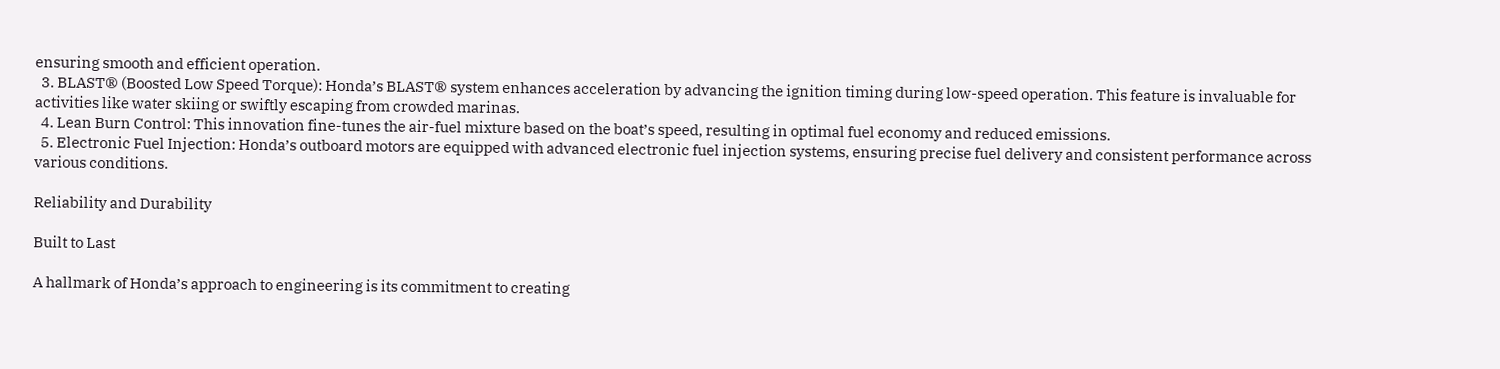ensuring smooth and efficient operation.
  3. BLAST® (Boosted Low Speed Torque): Honda’s BLAST® system enhances acceleration by advancing the ignition timing during low-speed operation. This feature is invaluable for activities like water skiing or swiftly escaping from crowded marinas.
  4. Lean Burn Control: This innovation fine-tunes the air-fuel mixture based on the boat’s speed, resulting in optimal fuel economy and reduced emissions.
  5. Electronic Fuel Injection: Honda’s outboard motors are equipped with advanced electronic fuel injection systems, ensuring precise fuel delivery and consistent performance across various conditions.

Reliability and Durability

Built to Last

A hallmark of Honda’s approach to engineering is its commitment to creating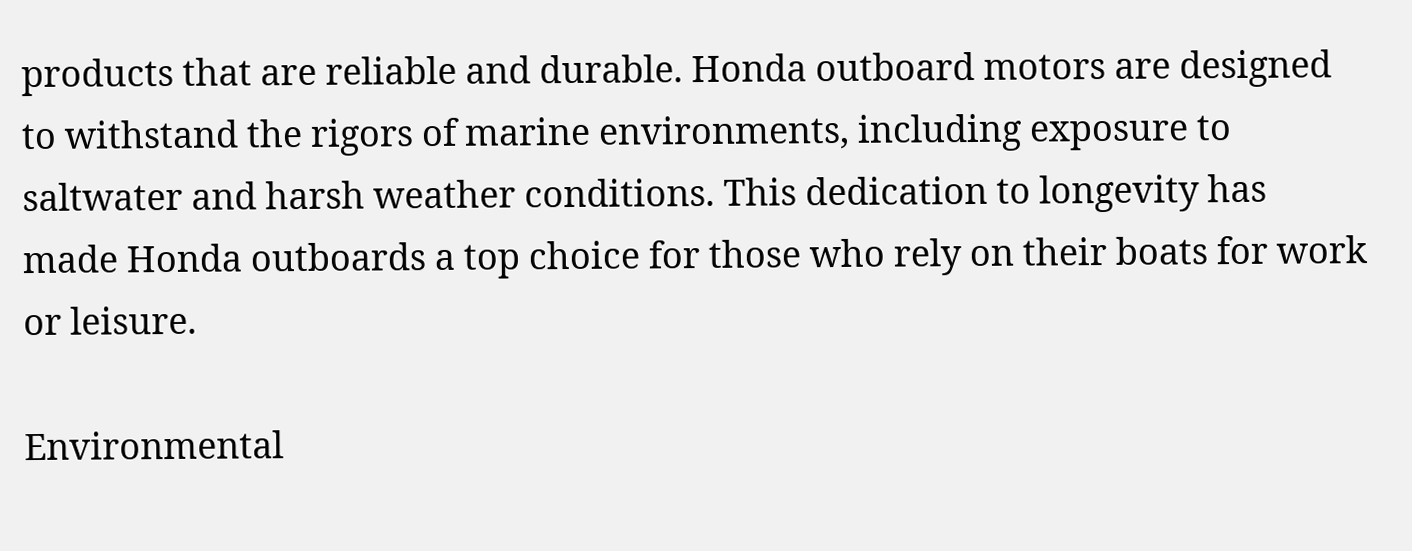products that are reliable and durable. Honda outboard motors are designed to withstand the rigors of marine environments, including exposure to saltwater and harsh weather conditions. This dedication to longevity has made Honda outboards a top choice for those who rely on their boats for work or leisure.

Environmental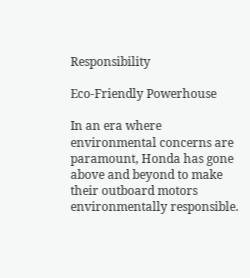Responsibility

Eco-Friendly Powerhouse

In an era where environmental concerns are paramount, Honda has gone above and beyond to make their outboard motors environmentally responsible.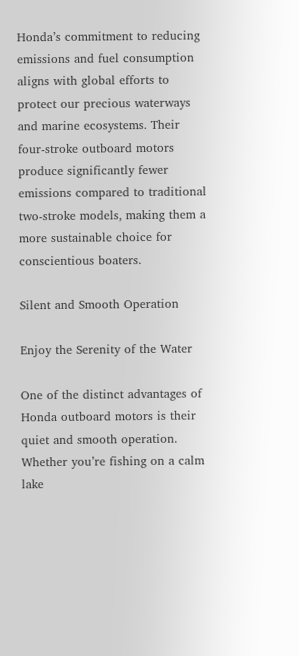Honda’s commitment to reducing emissions and fuel consumption aligns with global efforts to protect our precious waterways and marine ecosystems. Their four-stroke outboard motors produce significantly fewer emissions compared to traditional two-stroke models, making them a more sustainable choice for conscientious boaters.

Silent and Smooth Operation

Enjoy the Serenity of the Water

One of the distinct advantages of Honda outboard motors is their quiet and smooth operation. Whether you’re fishing on a calm lake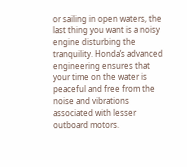or sailing in open waters, the last thing you want is a noisy engine disturbing the tranquility. Honda’s advanced engineering ensures that your time on the water is peaceful and free from the noise and vibrations associated with lesser outboard motors.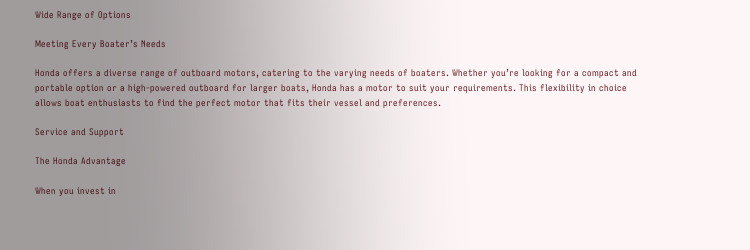Wide Range of Options

Meeting Every Boater’s Needs

Honda offers a diverse range of outboard motors, catering to the varying needs of boaters. Whether you’re looking for a compact and portable option or a high-powered outboard for larger boats, Honda has a motor to suit your requirements. This flexibility in choice allows boat enthusiasts to find the perfect motor that fits their vessel and preferences.

Service and Support

The Honda Advantage

When you invest in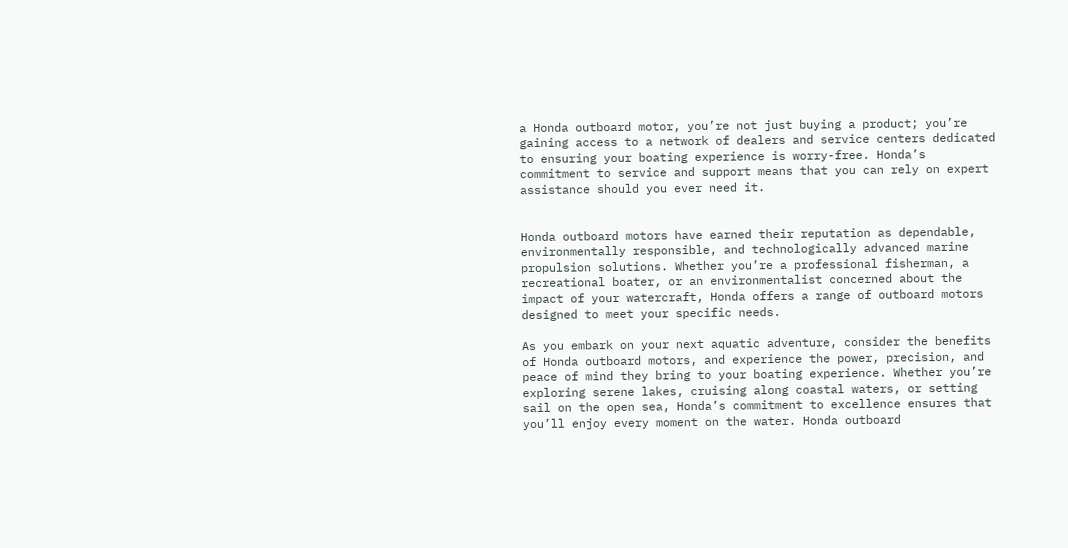a Honda outboard motor, you’re not just buying a product; you’re gaining access to a network of dealers and service centers dedicated to ensuring your boating experience is worry-free. Honda’s commitment to service and support means that you can rely on expert assistance should you ever need it.


Honda outboard motors have earned their reputation as dependable, environmentally responsible, and technologically advanced marine propulsion solutions. Whether you’re a professional fisherman, a recreational boater, or an environmentalist concerned about the impact of your watercraft, Honda offers a range of outboard motors designed to meet your specific needs.

As you embark on your next aquatic adventure, consider the benefits of Honda outboard motors, and experience the power, precision, and peace of mind they bring to your boating experience. Whether you’re exploring serene lakes, cruising along coastal waters, or setting sail on the open sea, Honda’s commitment to excellence ensures that you’ll enjoy every moment on the water. Honda outboard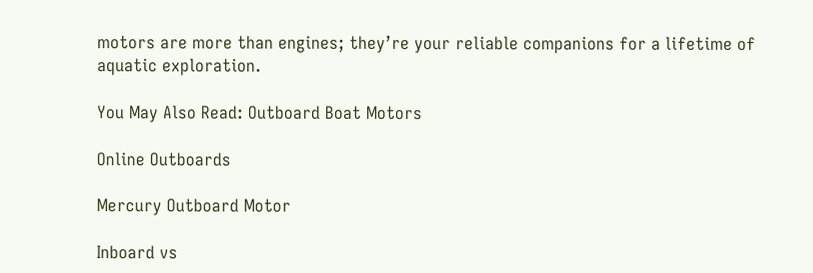motors are more than engines; they’re your reliable companions for a lifetime of aquatic exploration.

You May Also Read: Outboard Boat Motors

Online Outboards

Mercury Outboard Motor

Inboard vs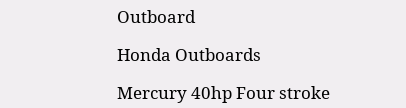Outboard

Honda Outboards

Mercury 40hp Four stroke